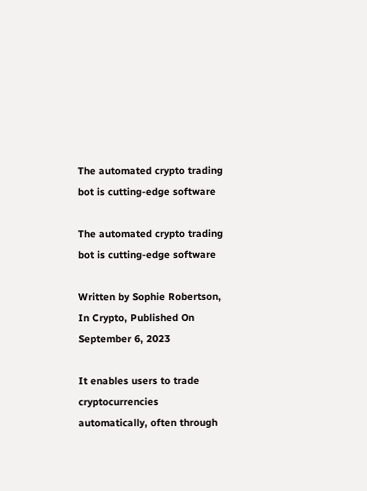The automated crypto trading bot is cutting-edge software

The automated crypto trading bot is cutting-edge software

Written by Sophie Robertson, In Crypto, Published On
September 6, 2023

It enables users to trade cryptocurrencies automatically, often through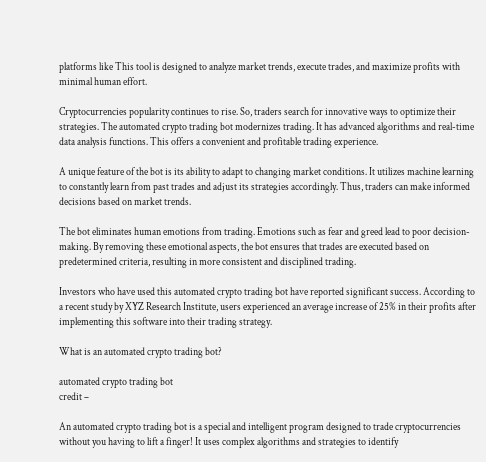platforms like This tool is designed to analyze market trends, execute trades, and maximize profits with minimal human effort.

Cryptocurrencies popularity continues to rise. So, traders search for innovative ways to optimize their strategies. The automated crypto trading bot modernizes trading. It has advanced algorithms and real-time data analysis functions. This offers a convenient and profitable trading experience.

A unique feature of the bot is its ability to adapt to changing market conditions. It utilizes machine learning to constantly learn from past trades and adjust its strategies accordingly. Thus, traders can make informed decisions based on market trends.

The bot eliminates human emotions from trading. Emotions such as fear and greed lead to poor decision-making. By removing these emotional aspects, the bot ensures that trades are executed based on predetermined criteria, resulting in more consistent and disciplined trading.

Investors who have used this automated crypto trading bot have reported significant success. According to a recent study by XYZ Research Institute, users experienced an average increase of 25% in their profits after implementing this software into their trading strategy.

What is an automated crypto trading bot?

automated crypto trading bot
credit –

An automated crypto trading bot is a special and intelligent program designed to trade cryptocurrencies without you having to lift a finger! It uses complex algorithms and strategies to identify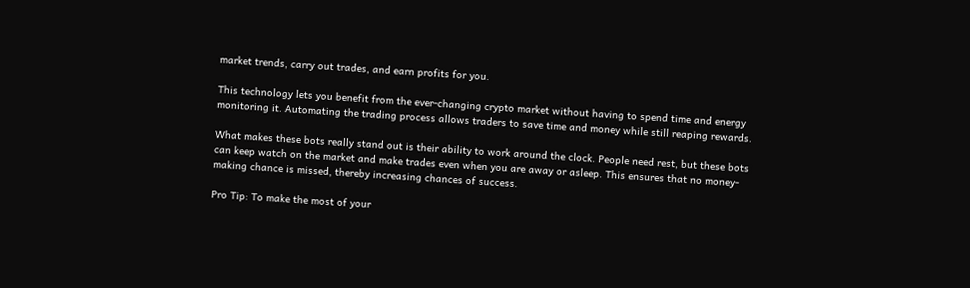market trends, carry out trades, and earn profits for you.

This technology lets you benefit from the ever-changing crypto market without having to spend time and energy monitoring it. Automating the trading process allows traders to save time and money while still reaping rewards.

What makes these bots really stand out is their ability to work around the clock. People need rest, but these bots can keep watch on the market and make trades even when you are away or asleep. This ensures that no money-making chance is missed, thereby increasing chances of success.

Pro Tip: To make the most of your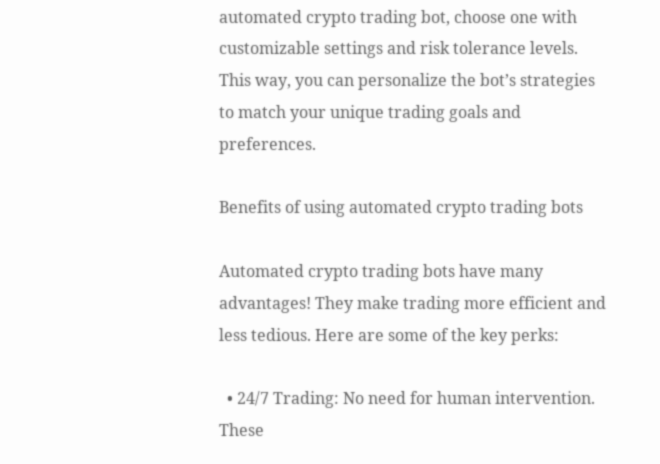automated crypto trading bot, choose one with customizable settings and risk tolerance levels. This way, you can personalize the bot’s strategies to match your unique trading goals and preferences.

Benefits of using automated crypto trading bots

Automated crypto trading bots have many advantages! They make trading more efficient and less tedious. Here are some of the key perks:

  • 24/7 Trading: No need for human intervention. These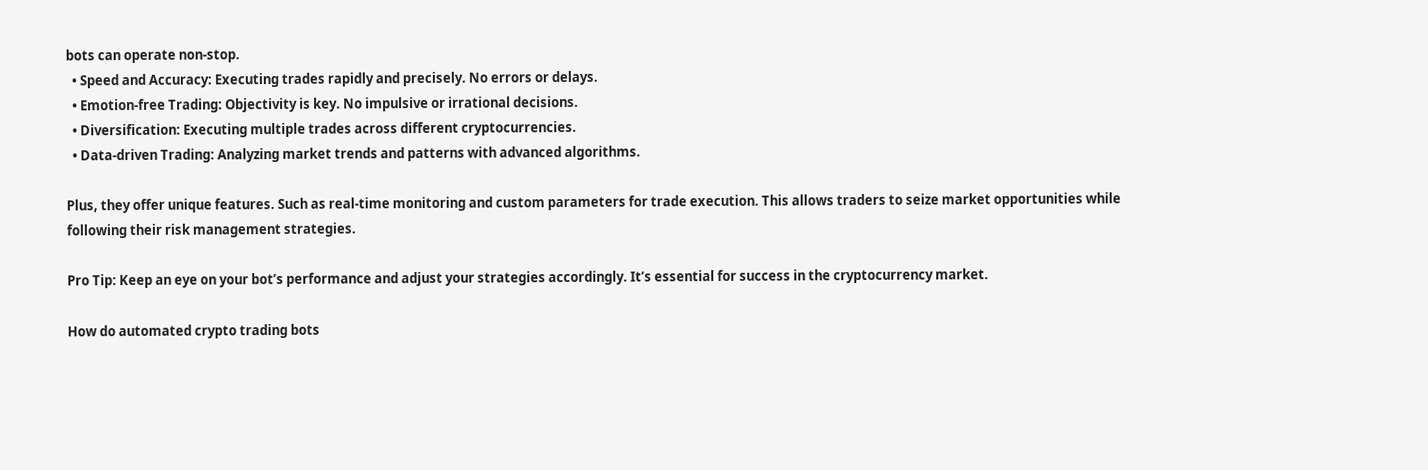bots can operate non-stop.
  • Speed and Accuracy: Executing trades rapidly and precisely. No errors or delays.
  • Emotion-free Trading: Objectivity is key. No impulsive or irrational decisions.
  • Diversification: Executing multiple trades across different cryptocurrencies.
  • Data-driven Trading: Analyzing market trends and patterns with advanced algorithms.

Plus, they offer unique features. Such as real-time monitoring and custom parameters for trade execution. This allows traders to seize market opportunities while following their risk management strategies.

Pro Tip: Keep an eye on your bot’s performance and adjust your strategies accordingly. It’s essential for success in the cryptocurrency market.

How do automated crypto trading bots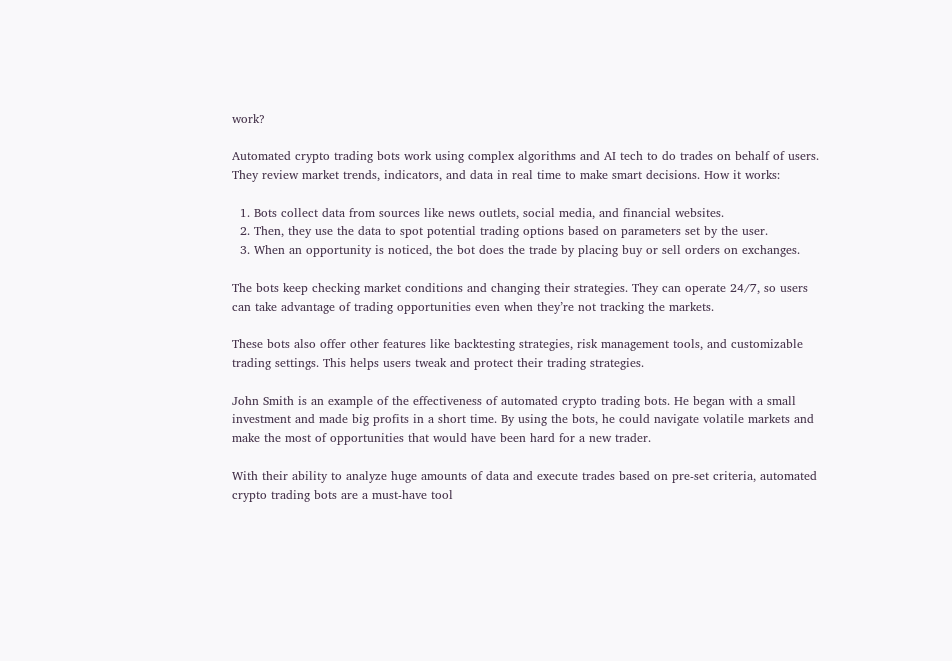work?

Automated crypto trading bots work using complex algorithms and AI tech to do trades on behalf of users. They review market trends, indicators, and data in real time to make smart decisions. How it works:

  1. Bots collect data from sources like news outlets, social media, and financial websites.
  2. Then, they use the data to spot potential trading options based on parameters set by the user.
  3. When an opportunity is noticed, the bot does the trade by placing buy or sell orders on exchanges.

The bots keep checking market conditions and changing their strategies. They can operate 24/7, so users can take advantage of trading opportunities even when they’re not tracking the markets.

These bots also offer other features like backtesting strategies, risk management tools, and customizable trading settings. This helps users tweak and protect their trading strategies.

John Smith is an example of the effectiveness of automated crypto trading bots. He began with a small investment and made big profits in a short time. By using the bots, he could navigate volatile markets and make the most of opportunities that would have been hard for a new trader.

With their ability to analyze huge amounts of data and execute trades based on pre-set criteria, automated crypto trading bots are a must-have tool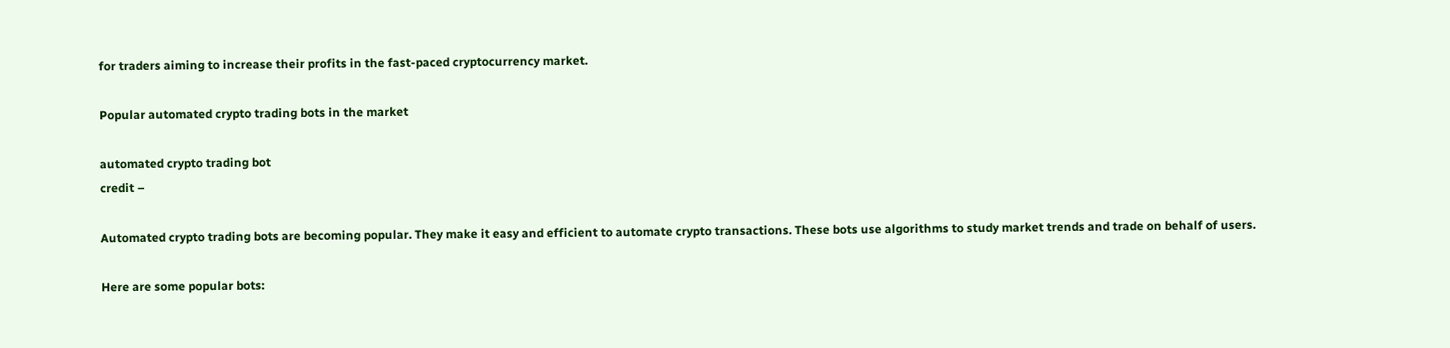for traders aiming to increase their profits in the fast-paced cryptocurrency market.

Popular automated crypto trading bots in the market

automated crypto trading bot
credit –

Automated crypto trading bots are becoming popular. They make it easy and efficient to automate crypto transactions. These bots use algorithms to study market trends and trade on behalf of users.

Here are some popular bots: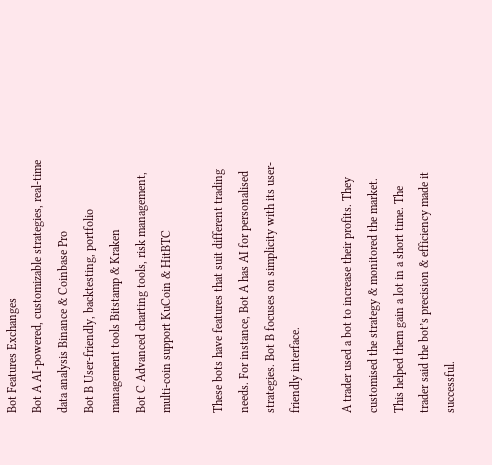Bot Features Exchanges
Bot A AI-powered, customizable strategies, real-time data analysis Binance & Coinbase Pro
Bot B User-friendly, backtesting, portfolio management tools Bitstamp & Kraken
Bot C Advanced charting tools, risk management, multi-coin support KuCoin & HitBTC

These bots have features that suit different trading needs. For instance, Bot A has AI for personalised strategies. Bot B focuses on simplicity with its user-friendly interface.

A trader used a bot to increase their profits. They customised the strategy & monitored the market. This helped them gain a lot in a short time. The trader said the bot’s precision & efficiency made it successful.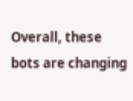Overall, these bots are changing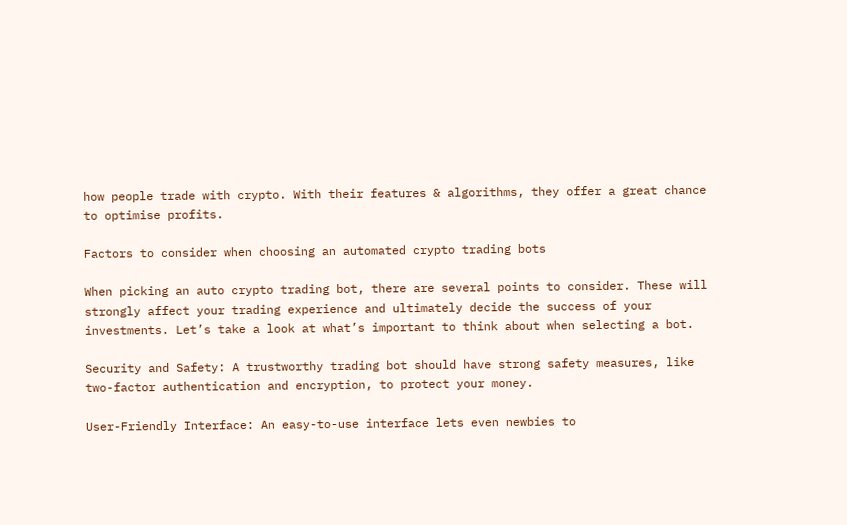how people trade with crypto. With their features & algorithms, they offer a great chance to optimise profits.

Factors to consider when choosing an automated crypto trading bots

When picking an auto crypto trading bot, there are several points to consider. These will strongly affect your trading experience and ultimately decide the success of your investments. Let’s take a look at what’s important to think about when selecting a bot.

Security and Safety: A trustworthy trading bot should have strong safety measures, like two-factor authentication and encryption, to protect your money.

User-Friendly Interface: An easy-to-use interface lets even newbies to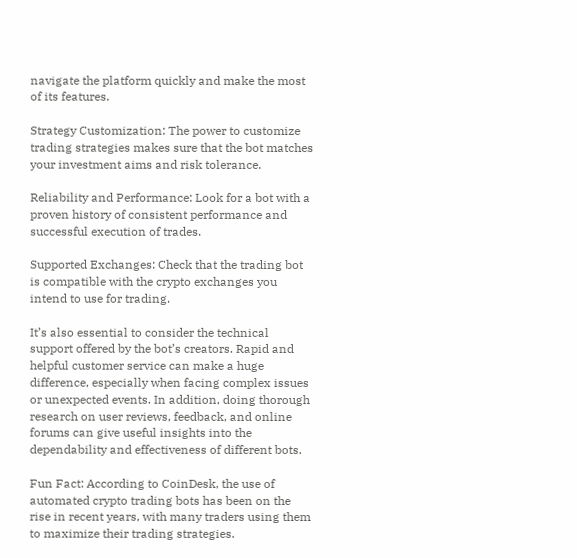navigate the platform quickly and make the most of its features.

Strategy Customization: The power to customize trading strategies makes sure that the bot matches your investment aims and risk tolerance.

Reliability and Performance: Look for a bot with a proven history of consistent performance and successful execution of trades.

Supported Exchanges: Check that the trading bot is compatible with the crypto exchanges you intend to use for trading.

It’s also essential to consider the technical support offered by the bot’s creators. Rapid and helpful customer service can make a huge difference, especially when facing complex issues or unexpected events. In addition, doing thorough research on user reviews, feedback, and online forums can give useful insights into the dependability and effectiveness of different bots.

Fun Fact: According to CoinDesk, the use of automated crypto trading bots has been on the rise in recent years, with many traders using them to maximize their trading strategies.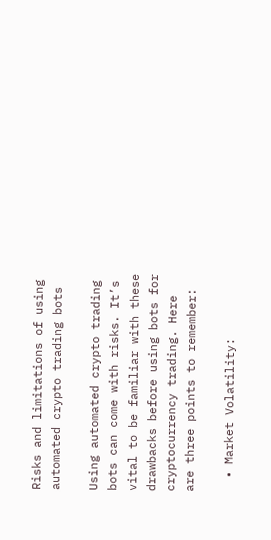Risks and limitations of using automated crypto trading bots

Using automated crypto trading bots can come with risks. It’s vital to be familiar with these drawbacks before using bots for cryptocurrency trading. Here are three points to remember:

  • Market Volatility: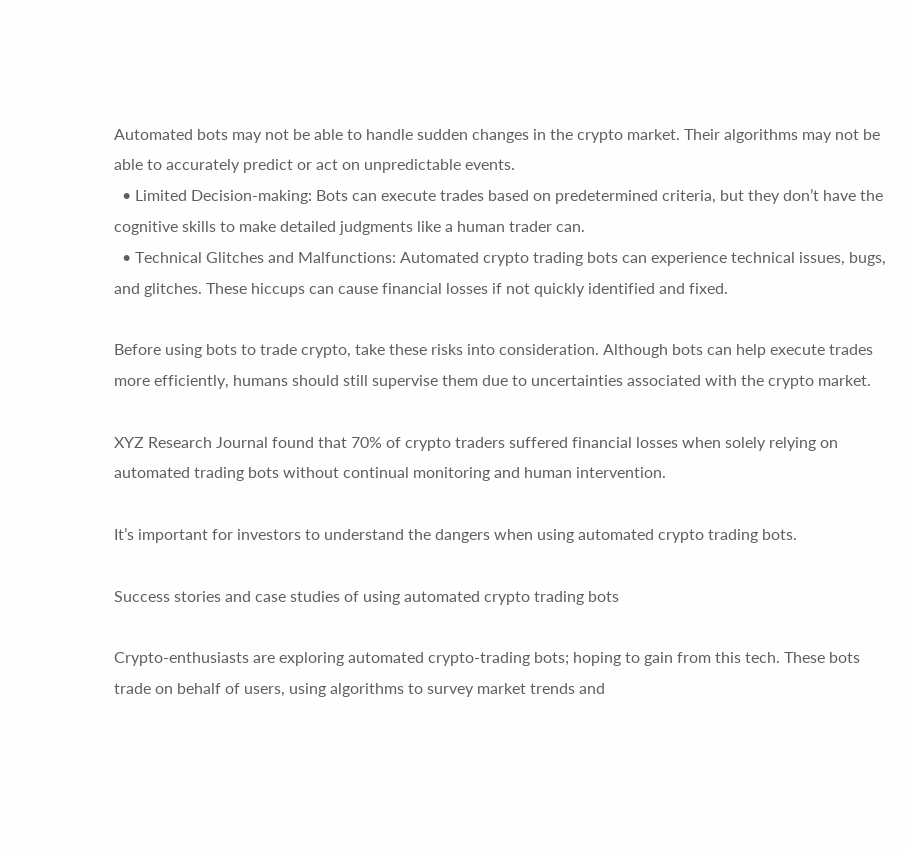Automated bots may not be able to handle sudden changes in the crypto market. Their algorithms may not be able to accurately predict or act on unpredictable events.
  • Limited Decision-making: Bots can execute trades based on predetermined criteria, but they don’t have the cognitive skills to make detailed judgments like a human trader can.
  • Technical Glitches and Malfunctions: Automated crypto trading bots can experience technical issues, bugs, and glitches. These hiccups can cause financial losses if not quickly identified and fixed.

Before using bots to trade crypto, take these risks into consideration. Although bots can help execute trades more efficiently, humans should still supervise them due to uncertainties associated with the crypto market.

XYZ Research Journal found that 70% of crypto traders suffered financial losses when solely relying on automated trading bots without continual monitoring and human intervention.

It’s important for investors to understand the dangers when using automated crypto trading bots.

Success stories and case studies of using automated crypto trading bots

Crypto-enthusiasts are exploring automated crypto-trading bots; hoping to gain from this tech. These bots trade on behalf of users, using algorithms to survey market trends and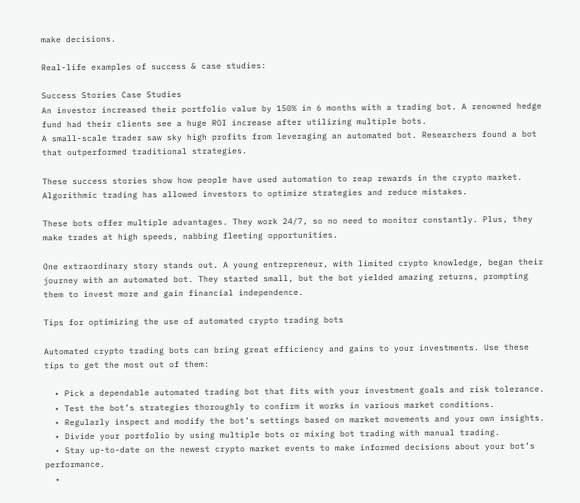make decisions.

Real-life examples of success & case studies:

Success Stories Case Studies
An investor increased their portfolio value by 150% in 6 months with a trading bot. A renowned hedge fund had their clients see a huge ROI increase after utilizing multiple bots.
A small-scale trader saw sky high profits from leveraging an automated bot. Researchers found a bot that outperformed traditional strategies.

These success stories show how people have used automation to reap rewards in the crypto market. Algorithmic trading has allowed investors to optimize strategies and reduce mistakes.

These bots offer multiple advantages. They work 24/7, so no need to monitor constantly. Plus, they make trades at high speeds, nabbing fleeting opportunities.

One extraordinary story stands out. A young entrepreneur, with limited crypto knowledge, began their journey with an automated bot. They started small, but the bot yielded amazing returns, prompting them to invest more and gain financial independence.

Tips for optimizing the use of automated crypto trading bots

Automated crypto trading bots can bring great efficiency and gains to your investments. Use these tips to get the most out of them:

  • Pick a dependable automated trading bot that fits with your investment goals and risk tolerance.
  • Test the bot’s strategies thoroughly to confirm it works in various market conditions.
  • Regularly inspect and modify the bot’s settings based on market movements and your own insights.
  • Divide your portfolio by using multiple bots or mixing bot trading with manual trading.
  • Stay up-to-date on the newest crypto market events to make informed decisions about your bot’s performance.
  •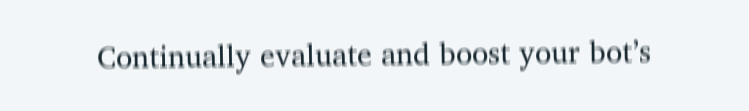Continually evaluate and boost your bot’s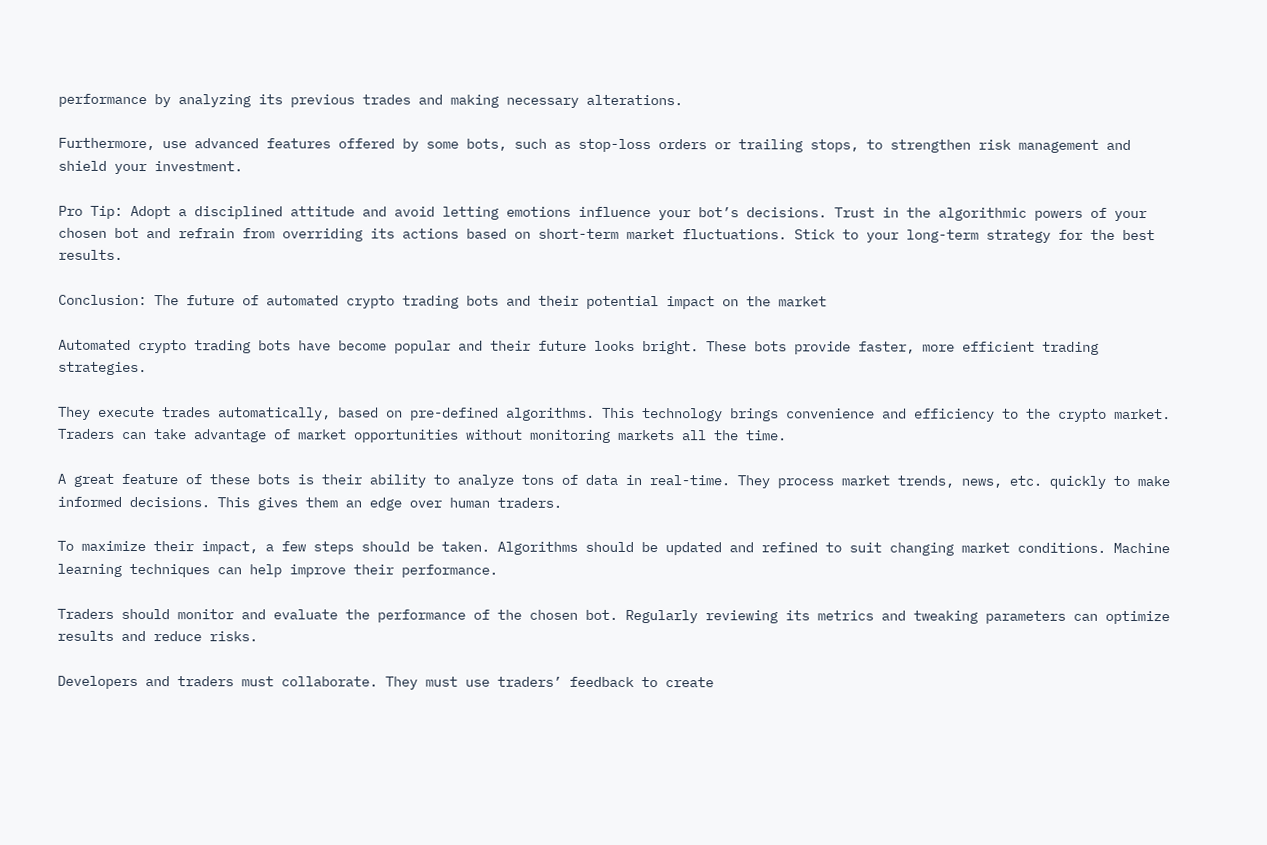performance by analyzing its previous trades and making necessary alterations.

Furthermore, use advanced features offered by some bots, such as stop-loss orders or trailing stops, to strengthen risk management and shield your investment.

Pro Tip: Adopt a disciplined attitude and avoid letting emotions influence your bot’s decisions. Trust in the algorithmic powers of your chosen bot and refrain from overriding its actions based on short-term market fluctuations. Stick to your long-term strategy for the best results.

Conclusion: The future of automated crypto trading bots and their potential impact on the market

Automated crypto trading bots have become popular and their future looks bright. These bots provide faster, more efficient trading strategies.

They execute trades automatically, based on pre-defined algorithms. This technology brings convenience and efficiency to the crypto market. Traders can take advantage of market opportunities without monitoring markets all the time.

A great feature of these bots is their ability to analyze tons of data in real-time. They process market trends, news, etc. quickly to make informed decisions. This gives them an edge over human traders.

To maximize their impact, a few steps should be taken. Algorithms should be updated and refined to suit changing market conditions. Machine learning techniques can help improve their performance.

Traders should monitor and evaluate the performance of the chosen bot. Regularly reviewing its metrics and tweaking parameters can optimize results and reduce risks.

Developers and traders must collaborate. They must use traders’ feedback to create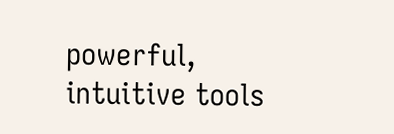powerful, intuitive tools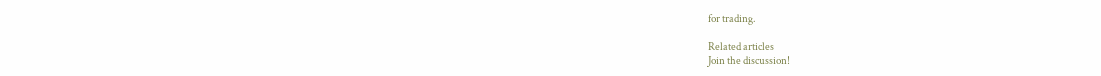for trading.

Related articles
Join the discussion!